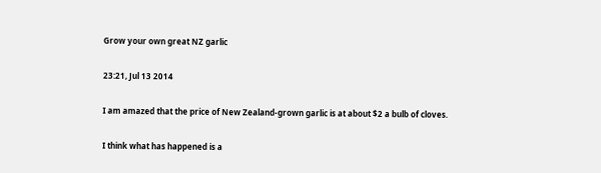Grow your own great NZ garlic

23:21, Jul 13 2014

I am amazed that the price of New Zealand-grown garlic is at about $2 a bulb of cloves.

I think what has happened is a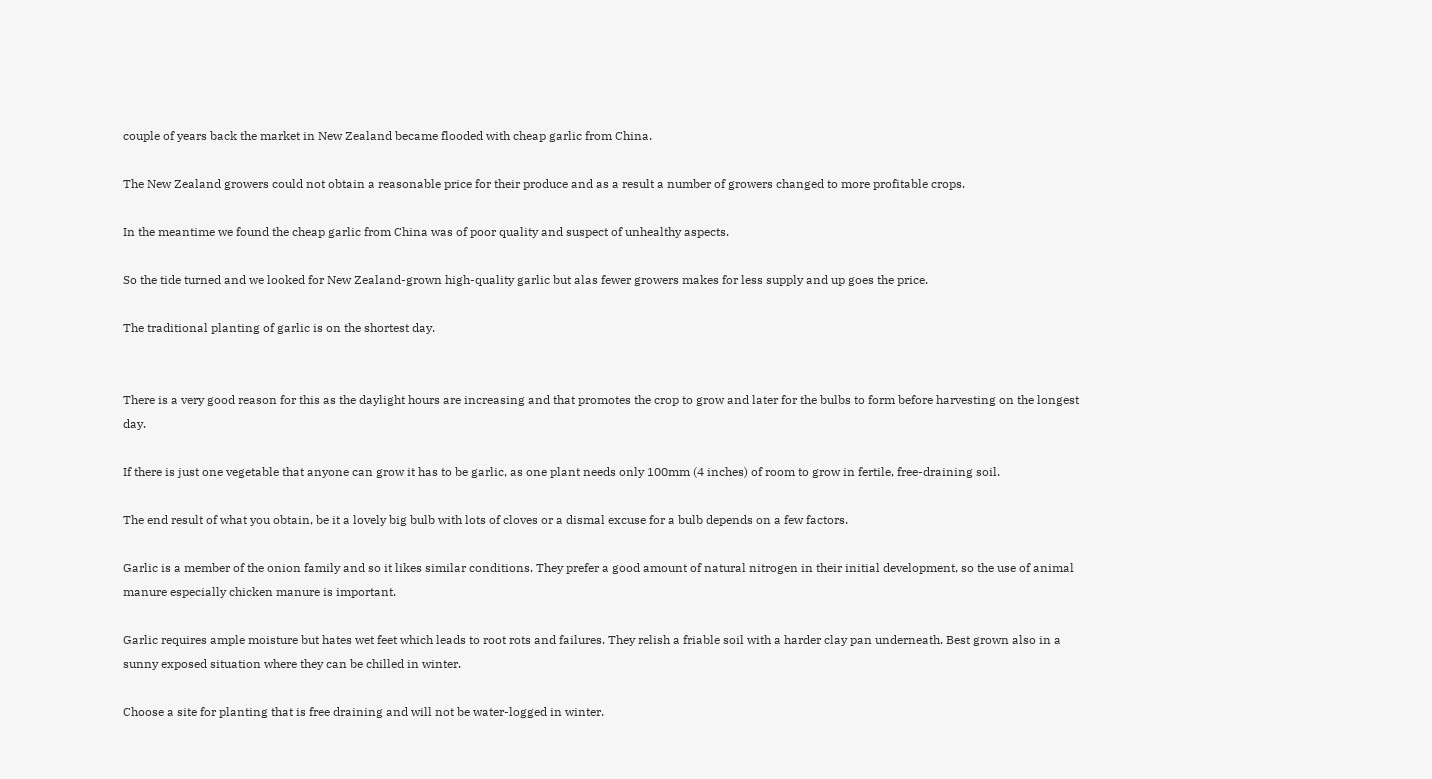couple of years back the market in New Zealand became flooded with cheap garlic from China.

The New Zealand growers could not obtain a reasonable price for their produce and as a result a number of growers changed to more profitable crops.

In the meantime we found the cheap garlic from China was of poor quality and suspect of unhealthy aspects.

So the tide turned and we looked for New Zealand-grown high-quality garlic but alas fewer growers makes for less supply and up goes the price.

The traditional planting of garlic is on the shortest day.


There is a very good reason for this as the daylight hours are increasing and that promotes the crop to grow and later for the bulbs to form before harvesting on the longest day.

If there is just one vegetable that anyone can grow it has to be garlic, as one plant needs only 100mm (4 inches) of room to grow in fertile, free-draining soil.

The end result of what you obtain, be it a lovely big bulb with lots of cloves or a dismal excuse for a bulb depends on a few factors.

Garlic is a member of the onion family and so it likes similar conditions. They prefer a good amount of natural nitrogen in their initial development, so the use of animal manure especially chicken manure is important.

Garlic requires ample moisture but hates wet feet which leads to root rots and failures. They relish a friable soil with a harder clay pan underneath. Best grown also in a sunny exposed situation where they can be chilled in winter.

Choose a site for planting that is free draining and will not be water-logged in winter.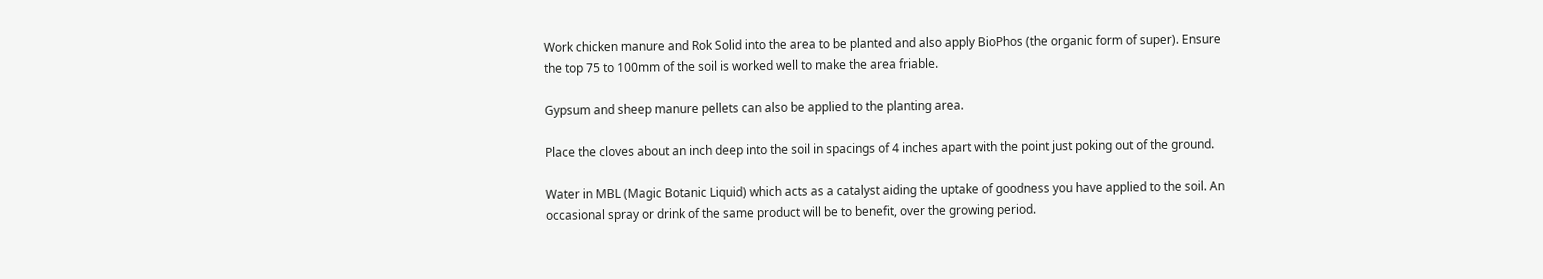Work chicken manure and Rok Solid into the area to be planted and also apply BioPhos (the organic form of super). Ensure the top 75 to 100mm of the soil is worked well to make the area friable.

Gypsum and sheep manure pellets can also be applied to the planting area.

Place the cloves about an inch deep into the soil in spacings of 4 inches apart with the point just poking out of the ground.

Water in MBL (Magic Botanic Liquid) which acts as a catalyst aiding the uptake of goodness you have applied to the soil. An occasional spray or drink of the same product will be to benefit, over the growing period.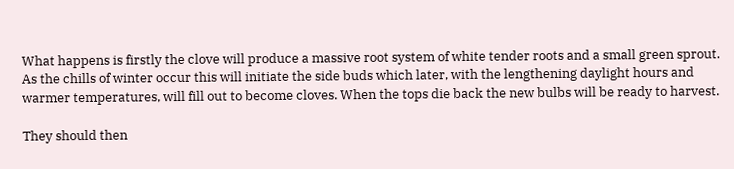What happens is firstly the clove will produce a massive root system of white tender roots and a small green sprout. As the chills of winter occur this will initiate the side buds which later, with the lengthening daylight hours and warmer temperatures, will fill out to become cloves. When the tops die back the new bulbs will be ready to harvest.

They should then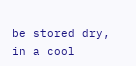be stored dry, in a cool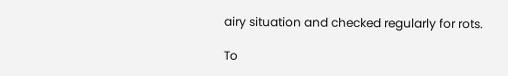airy situation and checked regularly for rots.

To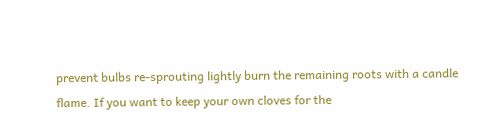prevent bulbs re-sprouting lightly burn the remaining roots with a candle flame. If you want to keep your own cloves for the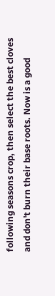following seasons crop, then select the best cloves and don't burn their base roots. Now is a good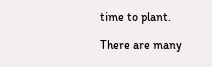time to plant.

There are many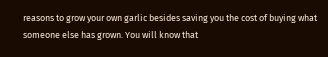reasons to grow your own garlic besides saving you the cost of buying what someone else has grown. You will know that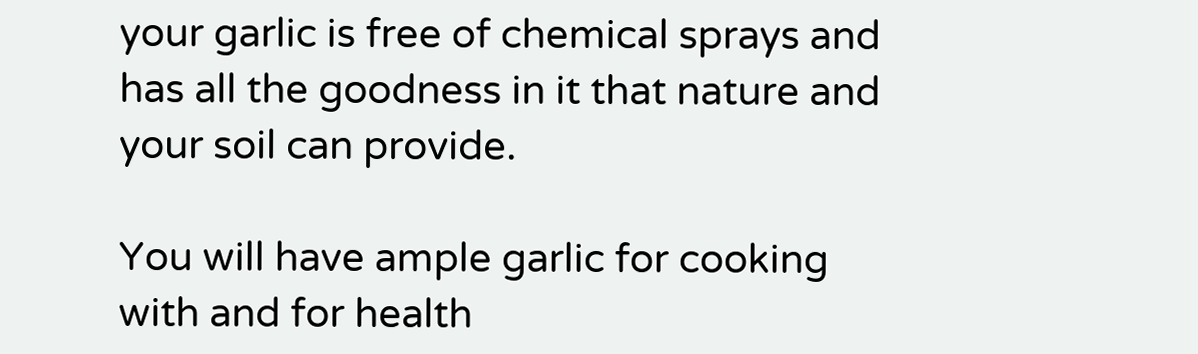your garlic is free of chemical sprays and has all the goodness in it that nature and your soil can provide.

You will have ample garlic for cooking with and for health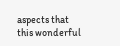aspects that this wonderful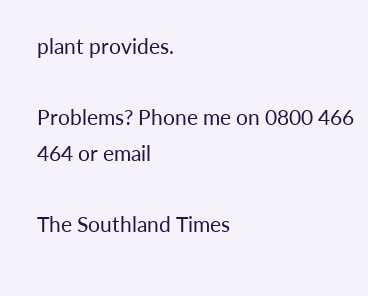plant provides.

Problems? Phone me on 0800 466 464 or email

The Southland Times